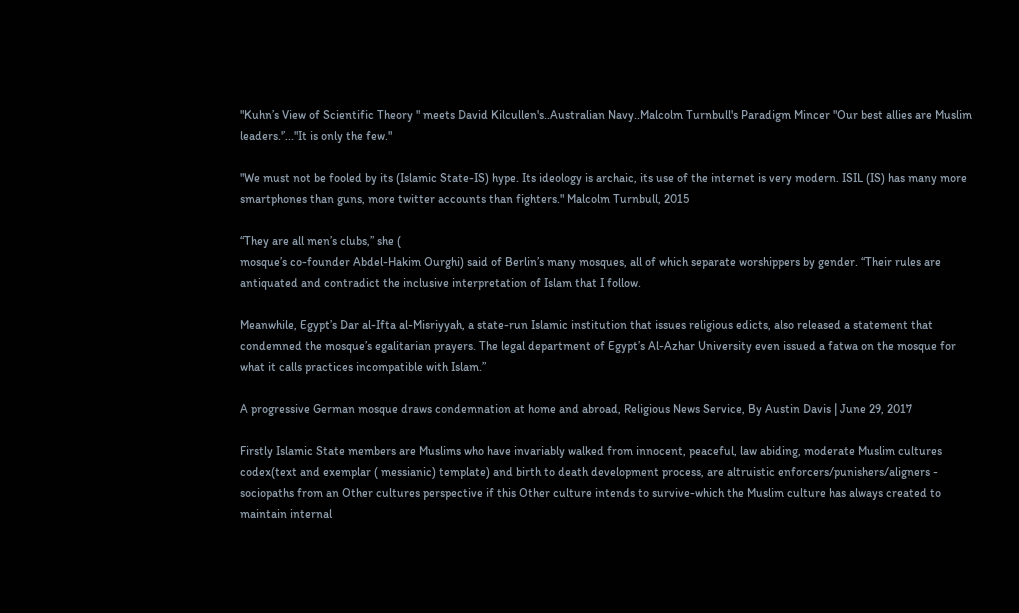"Kuhn’s View of Scientific Theory " meets David Kilcullen's..Australian Navy..Malcolm Turnbull's Paradigm Mincer "Our best allies are Muslim leaders.'’..."It is only the few."

"We must not be fooled by its (Islamic State-IS) hype. Its ideology is archaic, its use of the internet is very modern. ISIL (IS) has many more smartphones than guns, more twitter accounts than fighters." Malcolm Turnbull, 2015

“They are all men’s clubs,” she (
mosque’s co-founder Abdel-Hakim Ourghi) said of Berlin’s many mosques, all of which separate worshippers by gender. “Their rules are antiquated and contradict the inclusive interpretation of Islam that I follow.

Meanwhile, Egypt’s Dar al-Ifta al-Misriyyah, a state-run Islamic institution that issues religious edicts, also released a statement that condemned the mosque’s egalitarian prayers. The legal department of Egypt’s Al-Azhar University even issued a fatwa on the mosque for what it calls practices incompatible with Islam.”

A progressive German mosque draws condemnation at home and abroad, Religious News Service, By Austin Davis | June 29, 2017

Firstly Islamic State members are Muslims who have invariably walked from innocent, peaceful, law abiding, moderate Muslim cultures codex(text and exemplar ( messianic) template) and birth to death development process, are altruistic enforcers/punishers/aligners - sociopaths from an Other cultures perspective if this Other culture intends to survive-which the Muslim culture has always created to maintain internal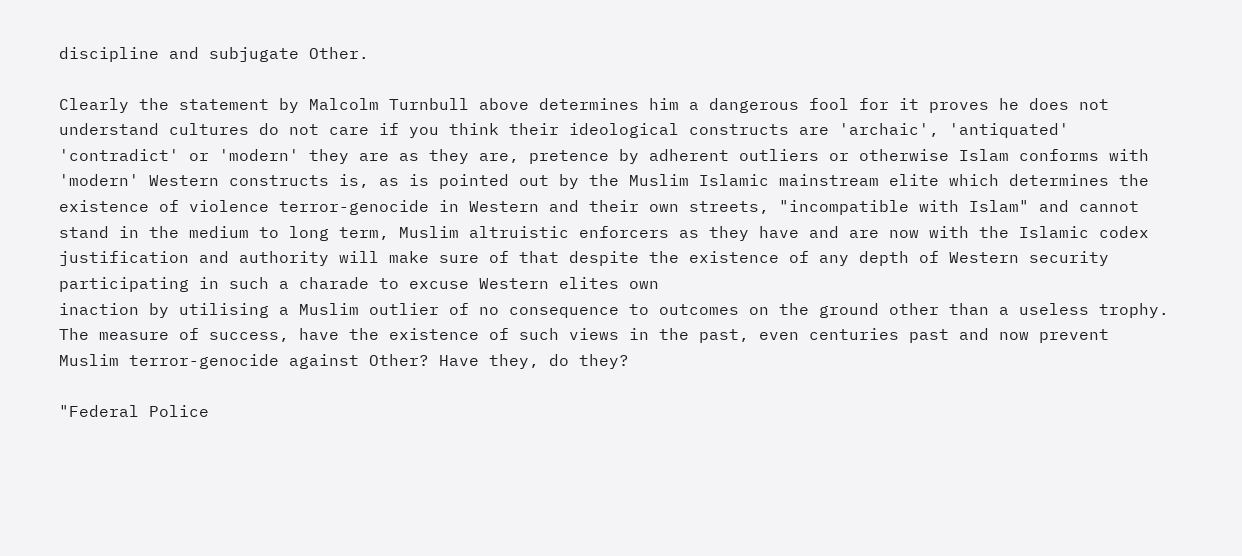discipline and subjugate Other.

Clearly the statement by Malcolm Turnbull above determines him a dangerous fool for it proves he does not understand cultures do not care if you think their ideological constructs are 'archaic', 'antiquated' 'contradict' or 'modern' they are as they are, pretence by adherent outliers or otherwise Islam conforms with 'modern' Western constructs is, as is pointed out by the Muslim Islamic mainstream elite which determines the existence of violence terror-genocide in Western and their own streets, "incompatible with Islam" and cannot stand in the medium to long term, Muslim altruistic enforcers as they have and are now with the Islamic codex justification and authority will make sure of that despite the existence of any depth of Western security participating in such a charade to excuse Western elites own
inaction by utilising a Muslim outlier of no consequence to outcomes on the ground other than a useless trophy. The measure of success, have the existence of such views in the past, even centuries past and now prevent Muslim terror-genocide against Other? Have they, do they?

"Federal Police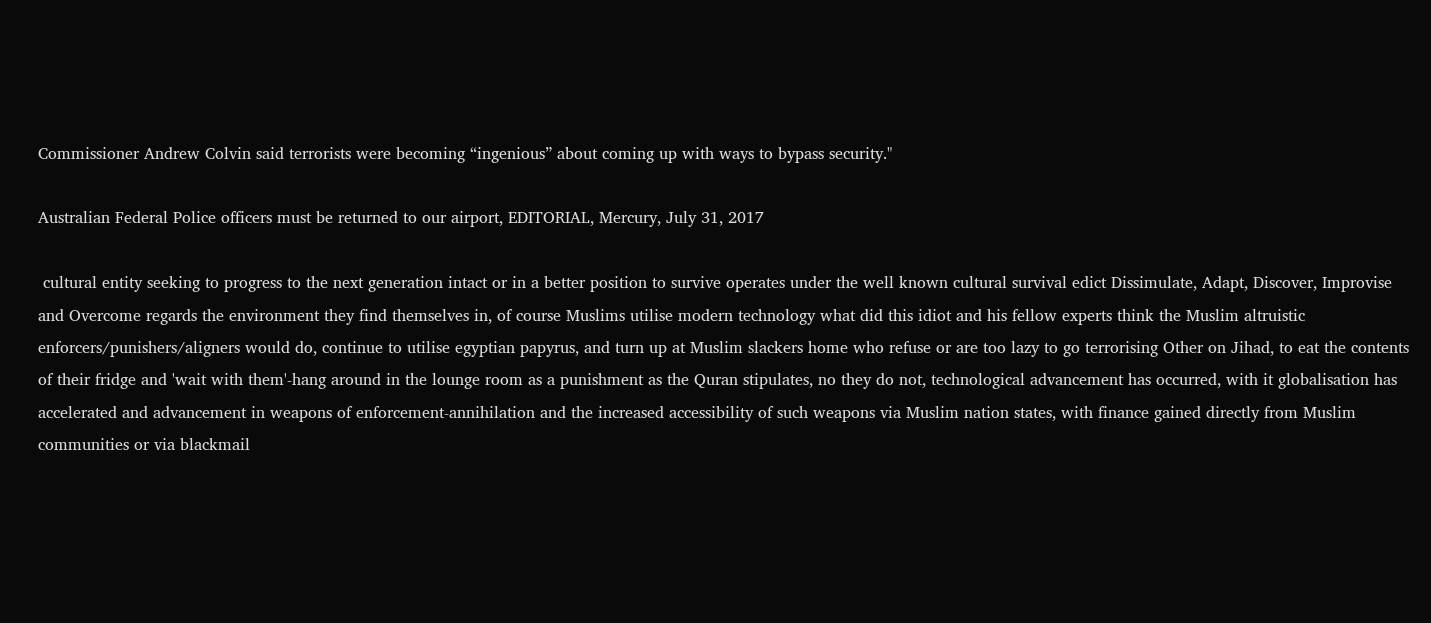Commissioner Andrew Colvin said terrorists were becoming “ingenious” about coming up with ways to bypass security."

Australian Federal Police officers must be returned to our airport, EDITORIAL, Mercury, July 31, 2017

 cultural entity seeking to progress to the next generation intact or in a better position to survive operates under the well known cultural survival edict Dissimulate, Adapt, Discover, Improvise and Overcome regards the environment they find themselves in, of course Muslims utilise modern technology what did this idiot and his fellow experts think the Muslim altruistic enforcers/punishers/aligners would do, continue to utilise egyptian papyrus, and turn up at Muslim slackers home who refuse or are too lazy to go terrorising Other on Jihad, to eat the contents of their fridge and 'wait with them'-hang around in the lounge room as a punishment as the Quran stipulates, no they do not, technological advancement has occurred, with it globalisation has accelerated and advancement in weapons of enforcement-annihilation and the increased accessibility of such weapons via Muslim nation states, with finance gained directly from Muslim communities or via blackmail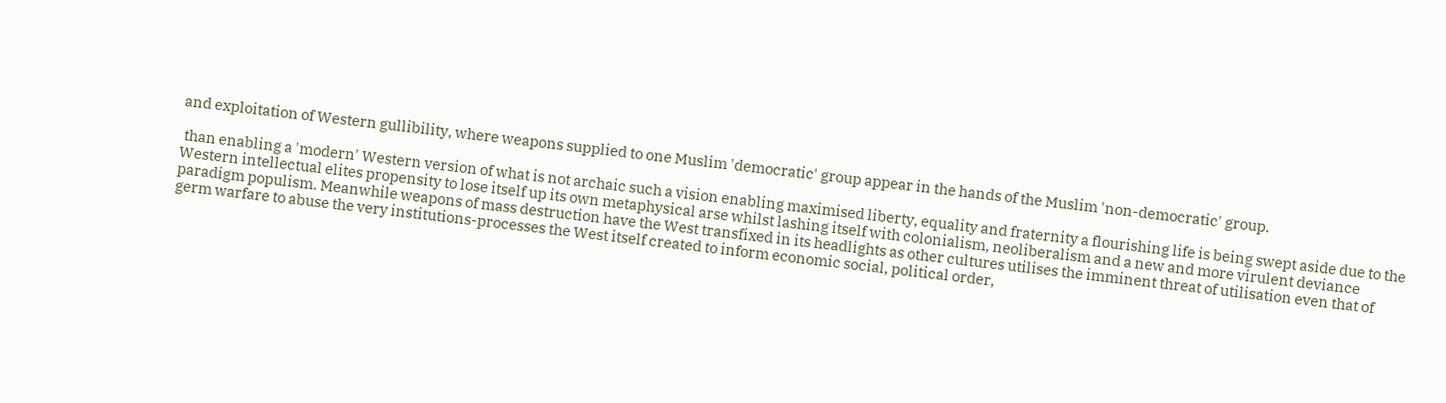and exploitation of Western gullibility, where weapons supplied to one Muslim 'democratic' group appear in the hands of the Muslim 'non-democratic' group.

 than enabling a 'modern' Western version of what is not archaic such a vision enabling maximised liberty, equality and fraternity a flourishing life is being swept aside due to the Western intellectual elites propensity to lose itself up its own metaphysical arse whilst lashing itself with colonialism, neoliberalism and a new and more virulent deviance paradigm populism. Meanwhile weapons of mass destruction have the West transfixed in its headlights as other cultures utilises the imminent threat of utilisation even that of germ warfare to abuse the very institutions-processes the West itself created to inform economic social, political order,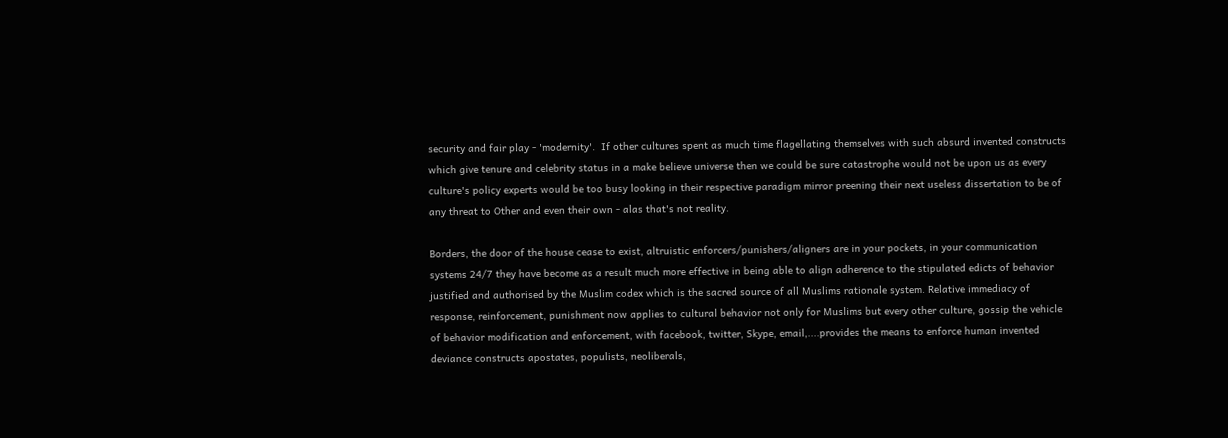security and fair play - 'modernity'.  If other cultures spent as much time flagellating themselves with such absurd invented constructs which give tenure and celebrity status in a make believe universe then we could be sure catastrophe would not be upon us as every culture's policy experts would be too busy looking in their respective paradigm mirror preening their next useless dissertation to be of any threat to Other and even their own - alas that's not reality.

Borders, the door of the house cease to exist, altruistic enforcers/punishers/aligners are in your pockets, in your communication systems 24/7 they have become as a result much more effective in being able to align adherence to the stipulated edicts of behavior justified and authorised by the Muslim codex which is the sacred source of all Muslims rationale system. Relative immediacy of response, reinforcement, punishment now applies to cultural behavior not only for Muslims but every other culture, gossip the vehicle of behavior modification and enforcement, with facebook, twitter, Skype, email,....provides the means to enforce human invented deviance constructs apostates, populists, neoliberals,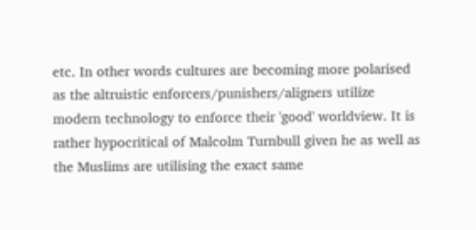etc. In other words cultures are becoming more polarised as the altruistic enforcers/punishers/aligners utilize modern technology to enforce their 'good' worldview. It is rather hypocritical of Malcolm Turnbull given he as well as the Muslims are utilising the exact same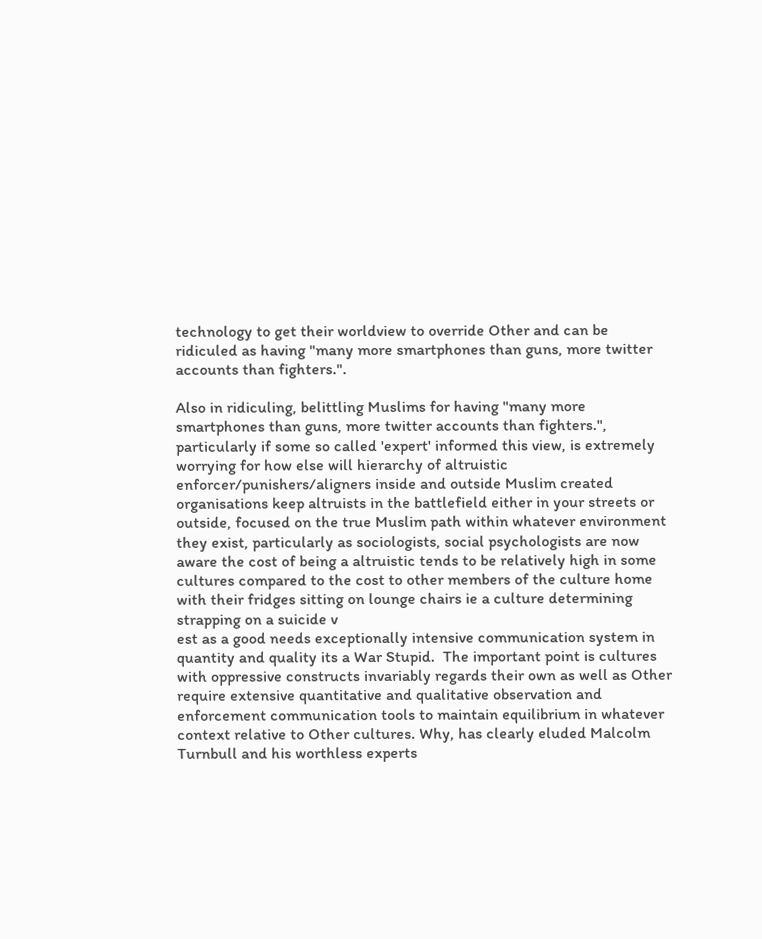technology to get their worldview to override Other and can be ridiculed as having "many more smartphones than guns, more twitter accounts than fighters.".

Also in ridiculing, belittling Muslims for having "many more smartphones than guns, more twitter accounts than fighters.", particularly if some so called 'expert' informed this view, is extremely worrying for how else will hierarchy of altruistic enforcer/punishers/aligners inside and outside Muslim created organisations keep altruists in the battlefield either in your streets or outside, focused on the true Muslim path within whatever environment they exist, particularly as sociologists, social psychologists are now aware the cost of being a altruistic tends to be relatively high in some cultures compared to the cost to other members of the culture home with their fridges sitting on lounge chairs ie a culture determining strapping on a suicide v
est as a good needs exceptionally intensive communication system in quantity and quality its a War Stupid.  The important point is cultures with oppressive constructs invariably regards their own as well as Other require extensive quantitative and qualitative observation and enforcement communication tools to maintain equilibrium in whatever context relative to Other cultures. Why, has clearly eluded Malcolm Turnbull and his worthless experts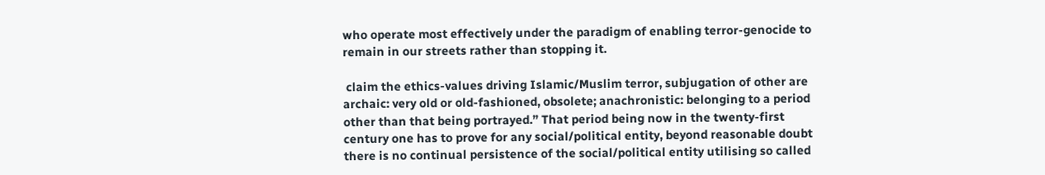who operate most effectively under the paradigm of enabling terror-genocide to remain in our streets rather than stopping it.

 claim the ethics-values driving Islamic/Muslim terror, subjugation of other are archaic: very old or old-fashioned, obsolete; anachronistic: belonging to a period other than that being portrayed.” That period being now in the twenty-first century one has to prove for any social/political entity, beyond reasonable doubt there is no continual persistence of the social/political entity utilising so called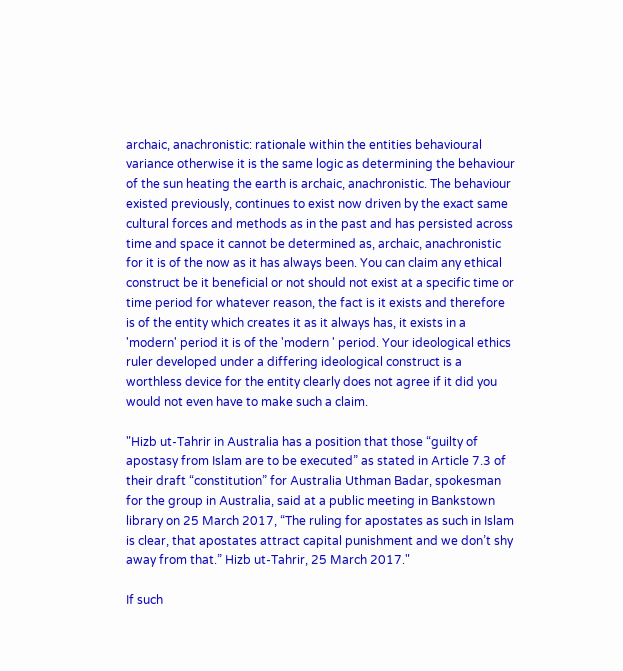archaic, anachronistic: rationale within the entities behavioural variance otherwise it is the same logic as determining the behaviour of the sun heating the earth is archaic, anachronistic. The behaviour existed previously, continues to exist now driven by the exact same cultural forces and methods as in the past and has persisted across time and space it cannot be determined as, archaic, anachronistic for it is of the now as it has always been. You can claim any ethical construct be it beneficial or not should not exist at a specific time or time period for whatever reason, the fact is it exists and therefore is of the entity which creates it as it always has, it exists in a 'modern' period it is of the 'modern ' period. Your ideological ethics ruler developed under a differing ideological construct is a worthless device for the entity clearly does not agree if it did you would not even have to make such a claim.

"Hizb ut-Tahrir in Australia has a position that those “guilty of apostasy from Islam are to be executed” as stated in Article 7.3 of their draft “constitution” for Australia Uthman Badar, spokesman for the group in Australia, said at a public meeting in Bankstown library on 25 March 2017, “The ruling for apostates as such in Islam is clear, that apostates attract capital punishment and we don’t shy away from that.” Hizb ut-Tahrir, 25 March 2017."

If such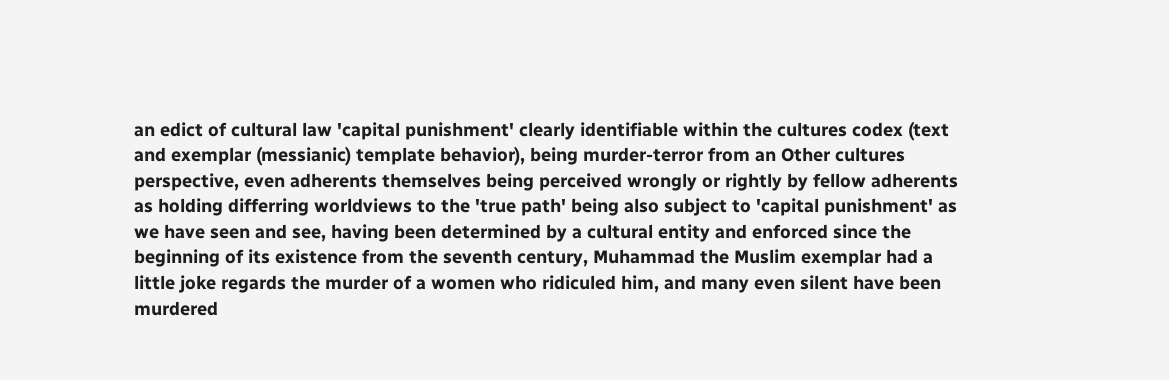an edict of cultural law 'capital punishment' clearly identifiable within the cultures codex (text and exemplar (messianic) template behavior), being murder-terror from an Other cultures perspective, even adherents themselves being perceived wrongly or rightly by fellow adherents as holding differring worldviews to the 'true path' being also subject to 'capital punishment' as we have seen and see, having been determined by a cultural entity and enforced since the beginning of its existence from the seventh century, Muhammad the Muslim exemplar had a little joke regards the murder of a women who ridiculed him, and many even silent have been murdered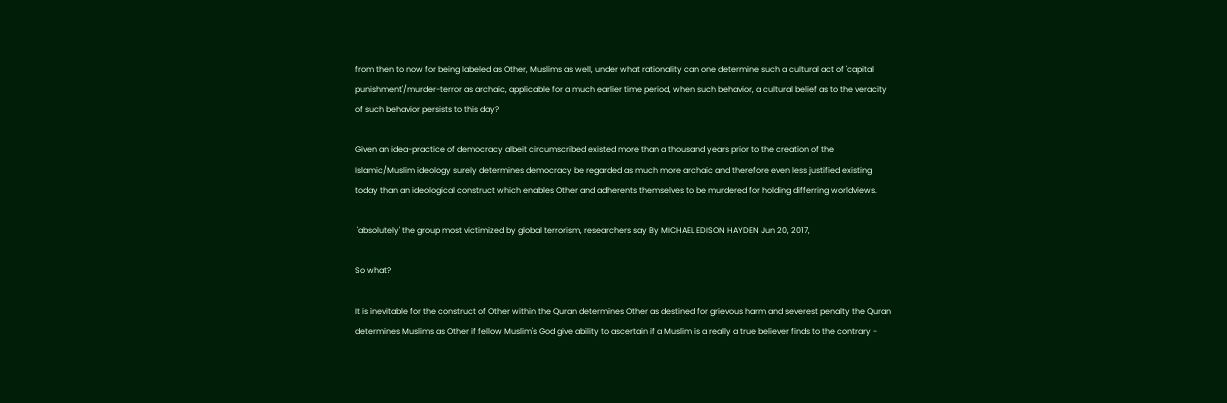from then to now for being labeled as Other, Muslims as well, under what rationality can one determine such a cultural act of 'capital punishment'/murder-terror as archaic, applicable for a much earlier time period, when such behavior, a cultural belief as to the veracity of such behavior persists to this day?

Given an idea-practice of democracy albeit circumscribed existed more than a thousand years prior to the creation of the Islamic/Muslim ideology surely determines democracy be regarded as much more archaic and therefore even less justified existing today than an ideological construct which enables Other and adherents themselves to be murdered for holding differring worldviews.

 'absolutely' the group most victimized by global terrorism, researchers say By MICHAEL EDISON HAYDEN Jun 20, 2017,

So what?

It is inevitable for the construct of Other within the Quran determines Other as destined for grievous harm and severest penalty the Quran determines Muslims as Other if fellow Muslim's God give ability to ascertain if a Muslim is a really a true believer finds to the contrary -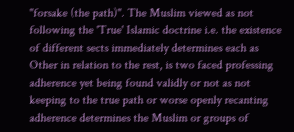"forsake (the path)". The Muslim viewed as not following the 'True' Islamic doctrine i.e. the existence of different sects immediately determines each as Other in relation to the rest, is two faced professing adherence yet being found validly or not as not keeping to the true path or worse openly recanting adherence determines the Muslim or groups of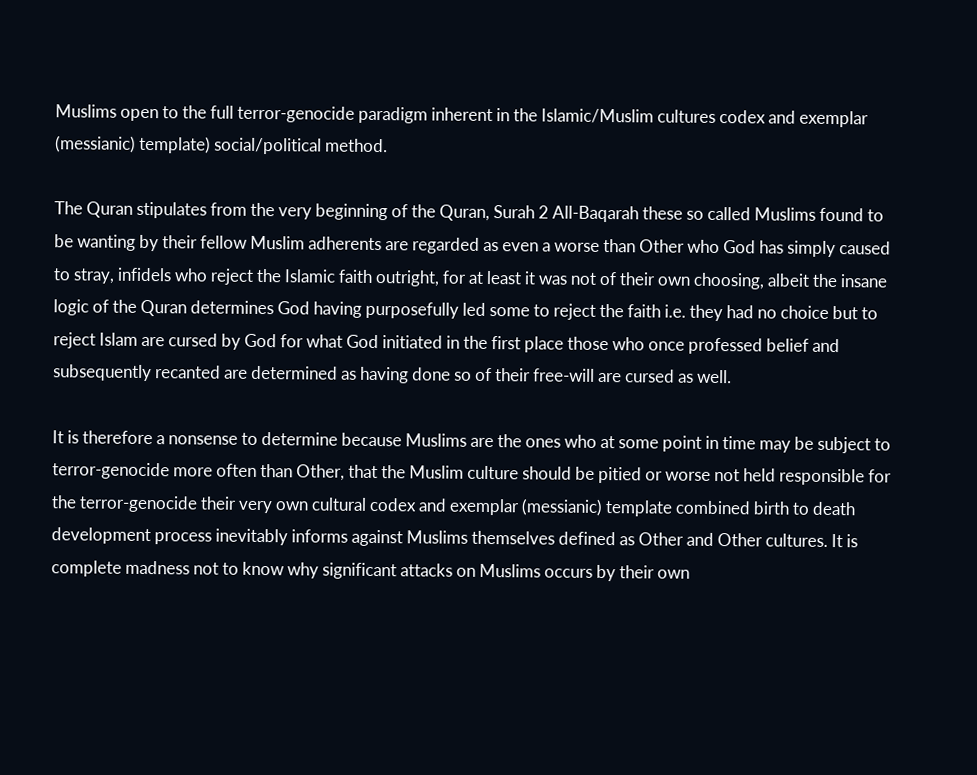Muslims open to the full terror-genocide paradigm inherent in the Islamic/Muslim cultures codex and exemplar (messianic) template) social/political method.

The Quran stipulates from the very beginning of the Quran, Surah 2 All-Baqarah these so called Muslims found to be wanting by their fellow Muslim adherents are regarded as even a worse than Other who God has simply caused to stray, infidels who reject the Islamic faith outright, for at least it was not of their own choosing, albeit the insane logic of the Quran determines God having purposefully led some to reject the faith i.e. they had no choice but to reject Islam are cursed by God for what God initiated in the first place those who once professed belief and subsequently recanted are determined as having done so of their free-will are cursed as well.

It is therefore a nonsense to determine because Muslims are the ones who at some point in time may be subject to terror-genocide more often than Other, that the Muslim culture should be pitied or worse not held responsible for the terror-genocide their very own cultural codex and exemplar (messianic) template combined birth to death development process inevitably informs against Muslims themselves defined as Other and Other cultures. It is complete madness not to know why significant attacks on Muslims occurs by their own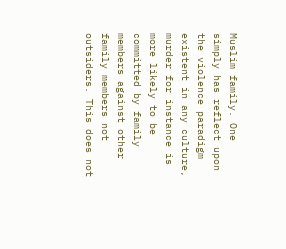Muslim family. One simply has reflect upon the violence paradigm existent in any culture, murder for instance is more likely to be committed by family members against other family members not outsiders. This does not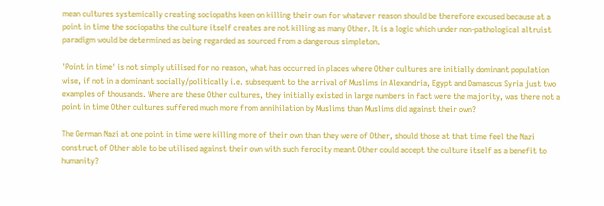mean cultures systemically creating sociopaths keen on killing their own for whatever reason should be therefore excused because at a point in time the sociopaths the culture itself creates are not killing as many Other. It is a logic which under non-pathological altruist paradigm would be determined as being regarded as sourced from a dangerous simpleton.

'Point in time' is not simply utilised for no reason, what has occurred in places where Other cultures are initially dominant population wise, if not in a dominant socially/politically i.e. subsequent to the arrival of Muslims in Alexandria, Egypt and Damascus Syria just two examples of thousands. Where are these Other cultures, they initially existed in large numbers in fact were the majority, was there not a point in time Other cultures suffered much more from annihilation by Muslims than Muslims did against their own?

The German Nazi at one point in time were killing more of their own than they were of Other, should those at that time feel the Nazi construct of Other able to be utilised against their own with such ferocity meant Other could accept the culture itself as a benefit to humanity?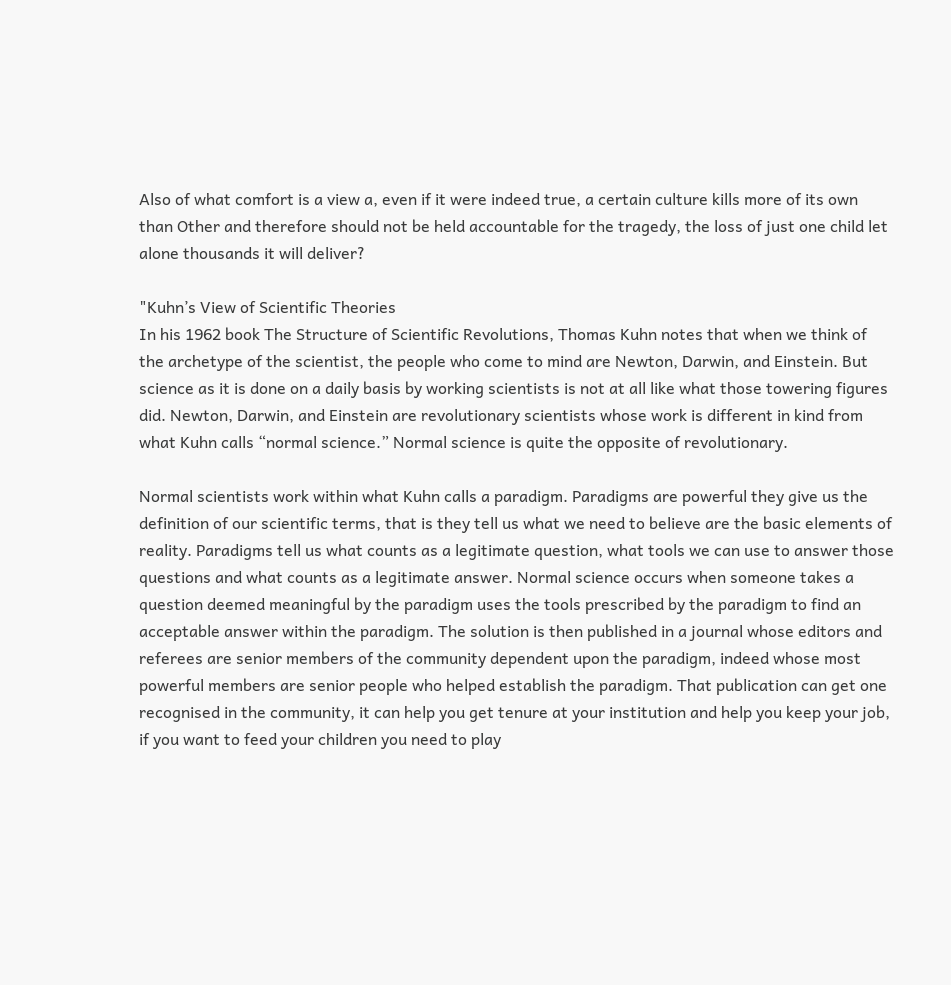Also of what comfort is a view a, even if it were indeed true, a certain culture kills more of its own than Other and therefore should not be held accountable for the tragedy, the loss of just one child let alone thousands it will deliver?

"Kuhn’s View of Scientific Theories
In his 1962 book The Structure of Scientific Revolutions, Thomas Kuhn notes that when we think of the archetype of the scientist, the people who come to mind are Newton, Darwin, and Einstein. But science as it is done on a daily basis by working scientists is not at all like what those towering figures did. Newton, Darwin, and Einstein are revolutionary scientists whose work is different in kind from what Kuhn calls “normal science.” Normal science is quite the opposite of revolutionary.

Normal scientists work within what Kuhn calls a paradigm. Paradigms are powerful they give us the definition of our scientific terms, that is they tell us what we need to believe are the basic elements of reality. Paradigms tell us what counts as a legitimate question, what tools we can use to answer those questions and what counts as a legitimate answer. Normal science occurs when someone takes a question deemed meaningful by the paradigm uses the tools prescribed by the paradigm to find an acceptable answer within the paradigm. The solution is then published in a journal whose editors and referees are senior members of the community dependent upon the paradigm, indeed whose most powerful members are senior people who helped establish the paradigm. That publication can get one recognised in the community, it can help you get tenure at your institution and help you keep your job, if you want to feed your children you need to play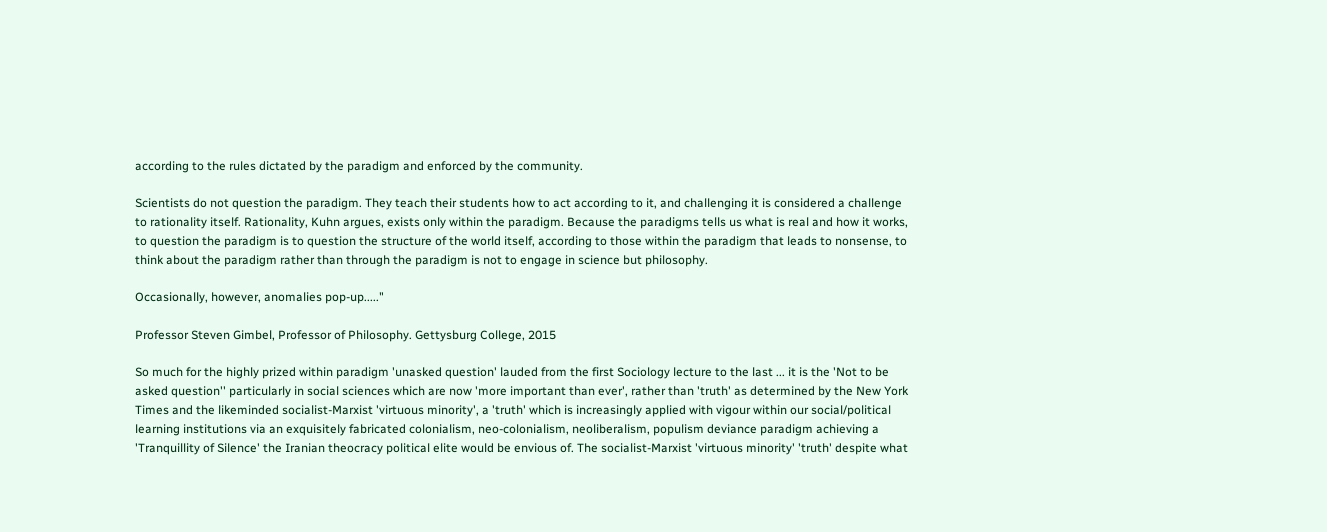according to the rules dictated by the paradigm and enforced by the community.

Scientists do not question the paradigm. They teach their students how to act according to it, and challenging it is considered a challenge to rationality itself. Rationality, Kuhn argues, exists only within the paradigm. Because the paradigms tells us what is real and how it works, to question the paradigm is to question the structure of the world itself, according to those within the paradigm that leads to nonsense, to think about the paradigm rather than through the paradigm is not to engage in science but philosophy.

Occasionally, however, anomalies pop-up....."

Professor Steven Gimbel, Professor of Philosophy. Gettysburg College, 2015

So much for the highly prized within paradigm 'unasked question' lauded from the first Sociology lecture to the last ... it is the 'Not to be asked question'' particularly in social sciences which are now 'more important than ever', rather than 'truth' as determined by the New York Times and the likeminded socialist-Marxist 'virtuous minority', a 'truth' which is increasingly applied with vigour within our social/political learning institutions via an exquisitely fabricated colonialism, neo-colonialism, neoliberalism, populism deviance paradigm achieving a 'Tranquillity of Silence' the Iranian theocracy political elite would be envious of. The socialist-Marxist 'virtuous minority' 'truth' despite what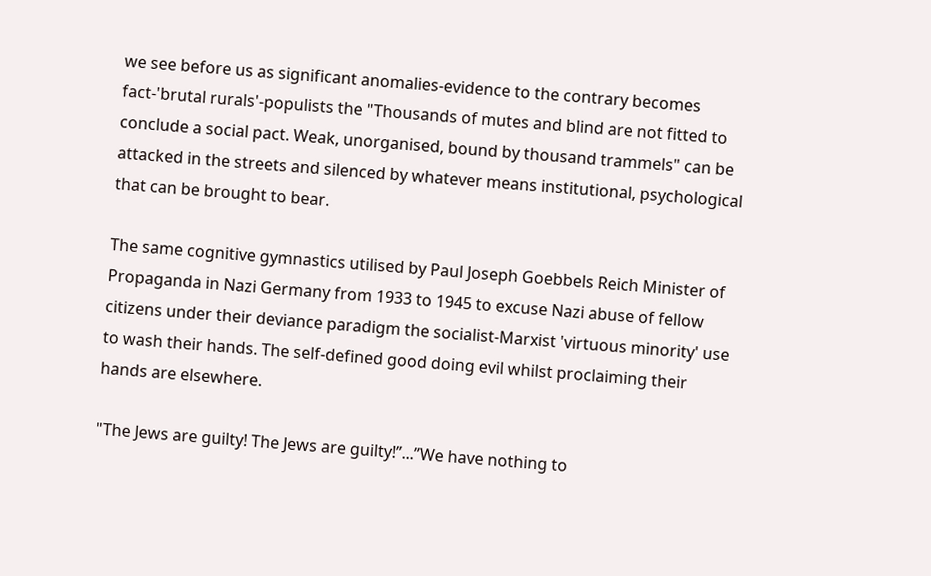we see before us as significant anomalies-evidence to the contrary becomes fact-'brutal rurals'-populists the "Thousands of mutes and blind are not fitted to conclude a social pact. Weak, unorganised, bound by thousand trammels" can be attacked in the streets and silenced by whatever means institutional, psychological that can be brought to bear.

The same cognitive gymnastics utilised by Paul Joseph Goebbels Reich Minister of Propaganda in Nazi Germany from 1933 to 1945 to excuse Nazi abuse of fellow citizens under their deviance paradigm the socialist-Marxist 'virtuous minority' use to wash their hands. The self-defined good doing evil whilst proclaiming their hands are elsewhere.

"The Jews are guilty! The Jews are guilty!”...”We have nothing to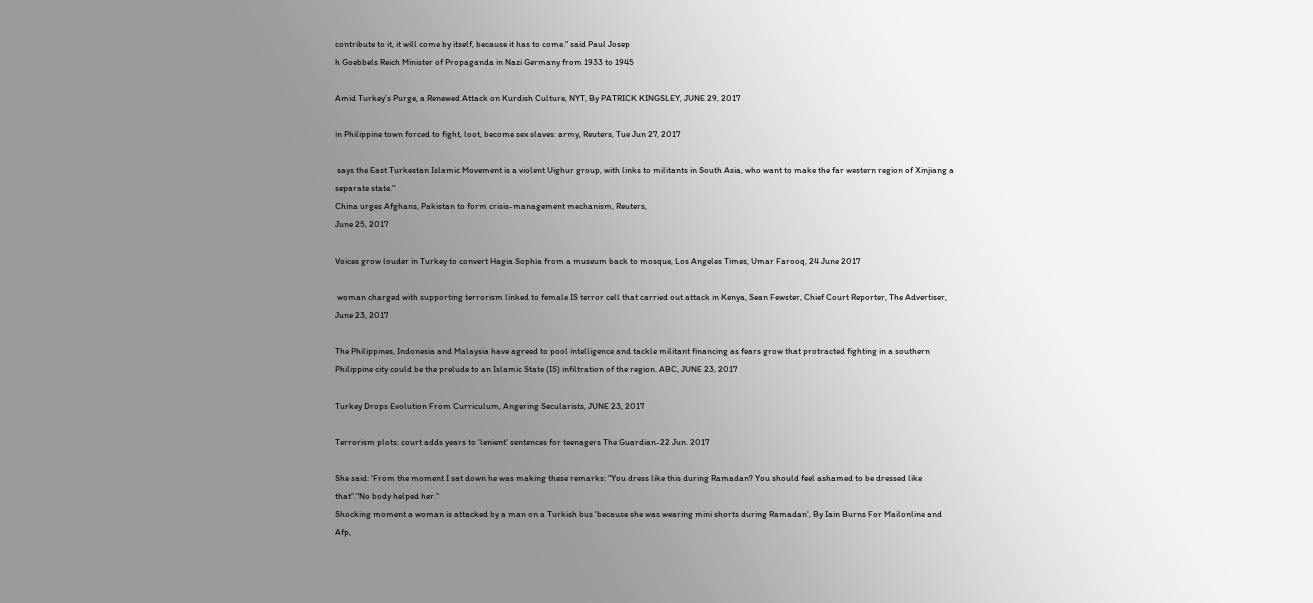contribute to it, it will come by itself, because it has to come." said Paul Josep
h Goebbels Reich Minister of Propaganda in Nazi Germany from 1933 to 1945

Amid Turkey’s Purge, a Renewed Attack on Kurdish Culture, NYT, By PATRICK KINGSLEY, JUNE 29, 2017

in Philippine town forced to fight, loot, become sex slaves: army, Reuters, Tue Jun 27, 2017

 says the East Turkestan Islamic Movement is a violent Uighur group, with links to militants in South Asia, who want to make the far western region of Xinjiang a separate state."
China urges Afghans, Pakistan to form crisis-management mechanism, Reuters,
June 25, 2017

Voices grow louder in Turkey to convert Hagia Sophia from a museum back to mosque, Los Angeles Times, Umar Farooq, 24 June 2017

 woman charged with supporting terrorism linked to female IS terror cell that carried out attack in Kenya, Sean Fewster, Chief Court Reporter, The Advertiser, June 23, 2017

The Philippines, Indonesia and Malaysia have agreed to pool intelligence and tackle militant financing as fears grow that protracted fighting in a southern Philippine city could be the prelude to an Islamic State (IS) infiltration of the region. ABC, JUNE 23, 2017

Turkey Drops Evolution From Curriculum, Angering Secularists, JUNE 23, 2017

Terrorism plots: court adds years to 'lenient' sentences for teenagers The Guardian-22 Jun. 2017

She said: 'From the moment I sat down he was making these remarks: "You dress like this during Ramadan? You should feel ashamed to be dressed like that"."No body helped her."
Shocking moment a woman is attacked by a man on a Turkish bus 'because she was wearing mini shorts during Ramadan', By Iain Burns For Mailonline and Afp,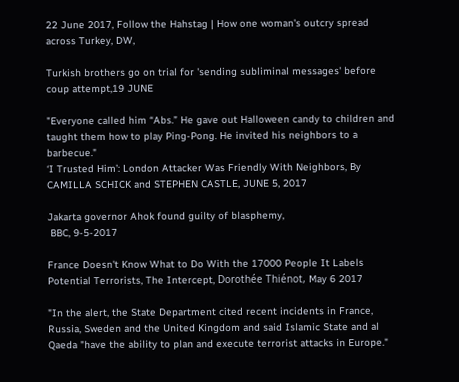22 June 2017, Follow the Hahstag | How one woman's outcry spread across Turkey, DW,

Turkish brothers go on trial for 'sending subliminal messages' before coup attempt,19 JUNE

"Everyone called him “Abs.” He gave out Halloween candy to children and taught them how to play Ping-Pong. He invited his neighbors to a barbecue."
‘I Trusted Him’: London Attacker Was Friendly With Neighbors, By CAMILLA SCHICK and STEPHEN CASTLE, JUNE 5, 2017

Jakarta governor Ahok found guilty of blasphemy,
 BBC, 9-5-2017

France Doesn't Know What to Do With the 17000 People It Labels Potential Terrorists, The Intercept, Dorothée Thiénot, May 6 2017

"In the alert, the State Department cited recent incidents in France, Russia, Sweden and the United Kingdom and said Islamic State and al Qaeda "have the ability to plan and execute terrorist attacks in Europe."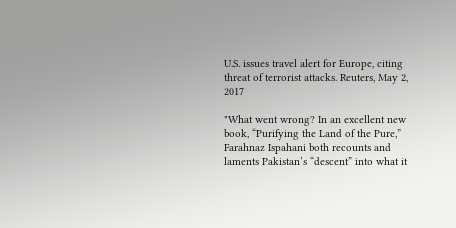U.S. issues travel alert for Europe, citing threat of terrorist attacks. Reuters, May 2, 2017

"What went wrong? In an excellent new book, “Purifying the Land of the Pure,” Farahnaz Ispahani both recounts and laments Pakistan’s “descent” into what it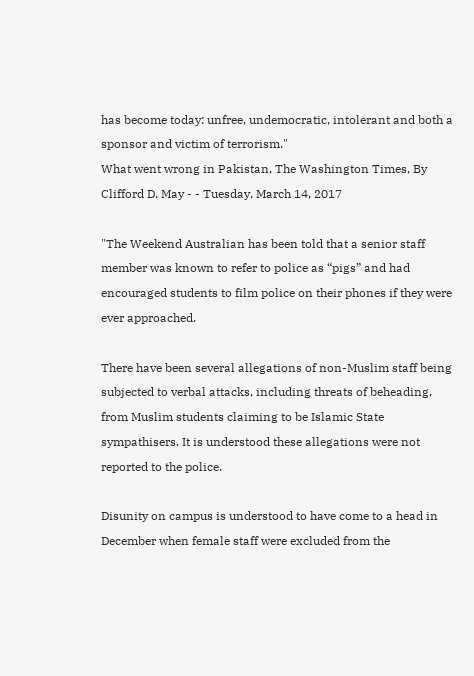has become today: unfree, undemocratic, intolerant and both a sponsor and victim of terrorism."
What went wrong in Pakistan, The Washington Times, By Clifford D. May - - Tuesday, March 14, 2017

"The Weekend Australian has been told that a senior staff member was known to refer to police as “pigs” and had encouraged students to film police on their phones if they were ever approached.

There have been several allegations of non-Muslim staff being subjected to verbal attacks, including threats of beheading, from Muslim students claiming to be Islamic State sympathisers. It is understood these allegations were not reported to the police.

Disunity on campus is understood to have come to a head in December when female staff were excluded from the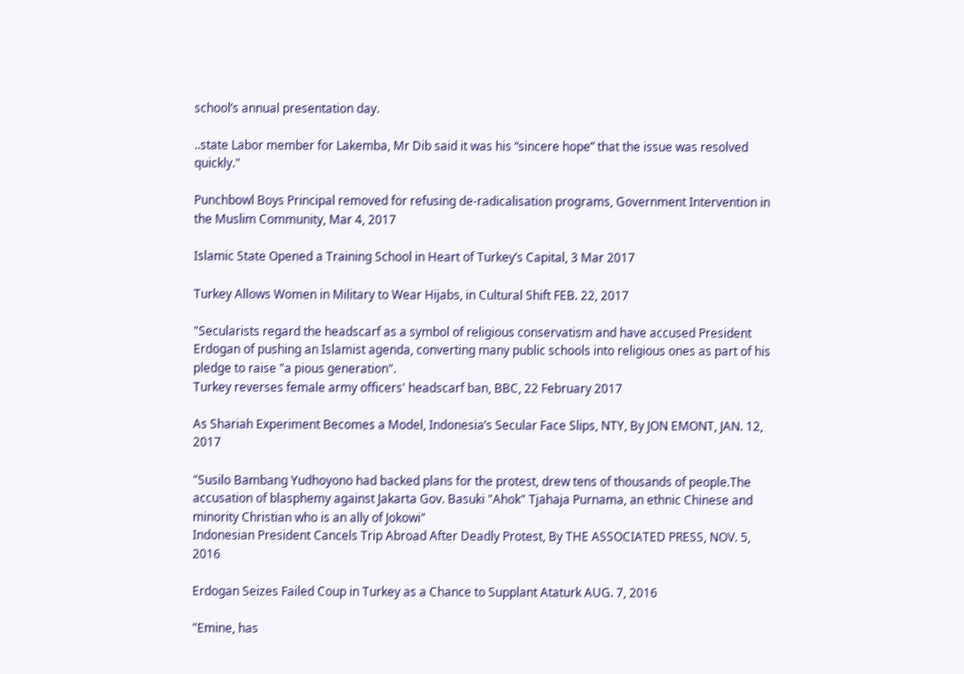school’s annual presentation day.

..state Labor member for Lakemba, Mr Dib said it was his “sincere hope” that the issue was resolved quickly."

Punchbowl Boys Principal removed for refusing de-radicalisation programs, Government Intervention in the Muslim Community, Mar 4, 2017

Islamic State Opened a Training School in Heart of Turkey’s Capital, 3 Mar 2017

Turkey Allows Women in Military to Wear Hijabs, in Cultural Shift FEB. 22, 2017

"Secularists regard the headscarf as a symbol of religious conservatism and have accused President Erdogan of pushing an Islamist agenda, converting many public schools into religious ones as part of his pledge to raise "a pious generation".
Turkey reverses female army officers' headscarf ban, BBC, 22 February 2017

As Shariah Experiment Becomes a Model, Indonesia’s Secular Face Slips, NTY, By JON EMONT, JAN. 12, 2017

"Susilo Bambang Yudhoyono had backed plans for the protest, drew tens of thousands of people.The accusation of blasphemy against Jakarta Gov. Basuki "Ahok" Tjahaja Purnama, an ethnic Chinese and minority Christian who is an ally of Jokowi"
Indonesian President Cancels Trip Abroad After Deadly Protest, By THE ASSOCIATED PRESS, NOV. 5, 2016

Erdogan Seizes Failed Coup in Turkey as a Chance to Supplant Ataturk AUG. 7, 2016

"Emine, has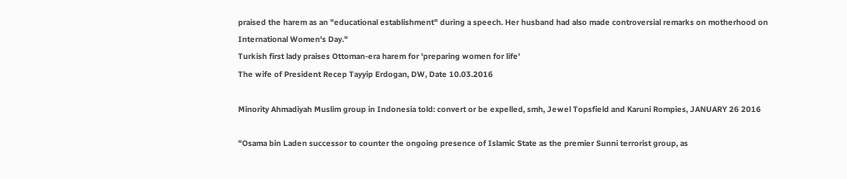praised the harem as an "educational establishment" during a speech. Her husband had also made controversial remarks on motherhood on International Women's Day."
Turkish first lady praises Ottoman-era harem for 'preparing women for life'
The wife of President Recep Tayyip Erdogan, DW, Date 10.03.2016

Minority Ahmadiyah Muslim group in Indonesia told: convert or be expelled, smh, Jewel Topsfield and Karuni Rompies, JANUARY 26 2016

"Osama bin Laden successor to counter the ongoing presence of Islamic State as the premier Sunni terrorist group, as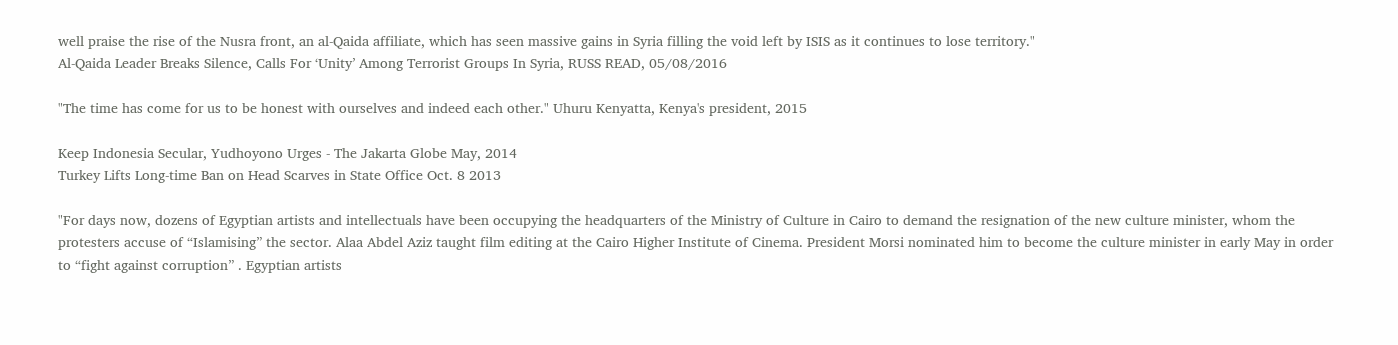well praise the rise of the Nusra front, an al-Qaida affiliate, which has seen massive gains in Syria filling the void left by ISIS as it continues to lose territory."
Al-Qaida Leader Breaks Silence, Calls For ‘Unity’ Among Terrorist Groups In Syria, RUSS READ, 05/08/2016

"The time has come for us to be honest with ourselves and indeed each other." Uhuru Kenyatta, Kenya's president, 2015

Keep Indonesia Secular, Yudhoyono Urges - The Jakarta Globe May, 2014
Turkey Lifts Long-time Ban on Head Scarves in State Office Oct. 8 2013

"For days now, dozens of Egyptian artists and intellectuals have been occupying the headquarters of the Ministry of Culture in Cairo to demand the resignation of the new culture minister, whom the protesters accuse of “Islamising” the sector. Alaa Abdel Aziz taught film editing at the Cairo Higher Institute of Cinema. President Morsi nominated him to become the culture minister in early May in order to “fight against corruption” . Egyptian artists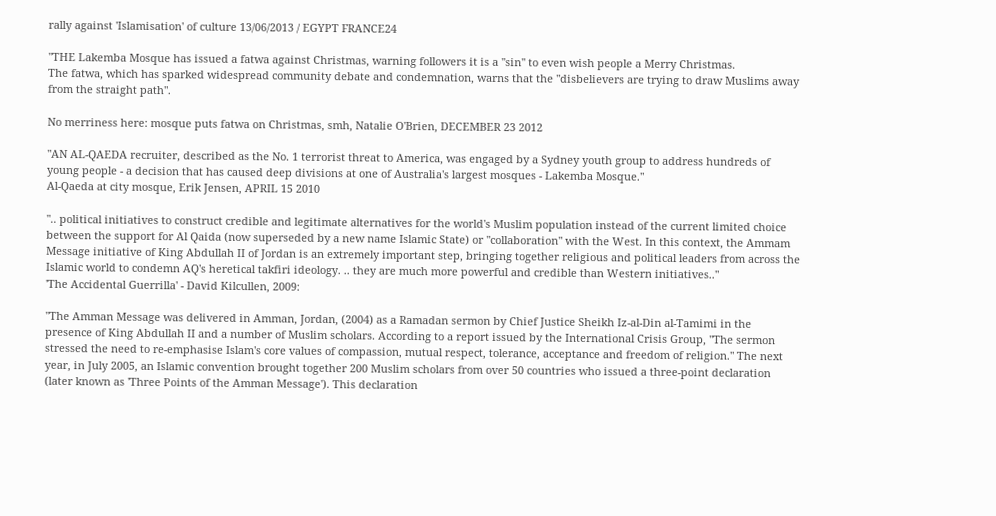rally against 'Islamisation' of culture 13/06/2013 / EGYPT FRANCE24

"THE Lakemba Mosque has issued a fatwa against Christmas, warning followers it is a ''sin'' to even wish people a Merry Christmas.
The fatwa, which has sparked widespread community debate and condemnation, warns that the "disbelievers are trying to draw Muslims away from the straight path".

No merriness here: mosque puts fatwa on Christmas, smh, Natalie O'Brien, DECEMBER 23 2012

"AN AL-QAEDA recruiter, described as the No. 1 terrorist threat to America, was engaged by a Sydney youth group to address hundreds of young people - a decision that has caused deep divisions at one of Australia's largest mosques - Lakemba Mosque."
Al-Qaeda at city mosque, Erik Jensen, APRIL 15 2010

".. political initiatives to construct credible and legitimate alternatives for the world's Muslim population instead of the current limited choice between the support for Al Qaida (now superseded by a new name Islamic State) or "collaboration" with the West. In this context, the Ammam Message initiative of King Abdullah II of Jordan is an extremely important step, bringing together religious and political leaders from across the Islamic world to condemn AQ's heretical takfiri ideology. .. they are much more powerful and credible than Western initiatives.."
'The Accidental Guerrilla' - David Kilcullen, 2009:

"The Amman Message was delivered in Amman, Jordan, (2004) as a Ramadan sermon by Chief Justice Sheikh Iz-al-Din al-Tamimi in the presence of King Abdullah II and a number of Muslim scholars. According to a report issued by the International Crisis Group, "The sermon stressed the need to re-emphasise Islam's core values of compassion, mutual respect, tolerance, acceptance and freedom of religion." The next year, in July 2005, an Islamic convention brought together 200 Muslim scholars from over 50 countries who issued a three-point declaration (later known as 'Three Points of the Amman Message'). This declaration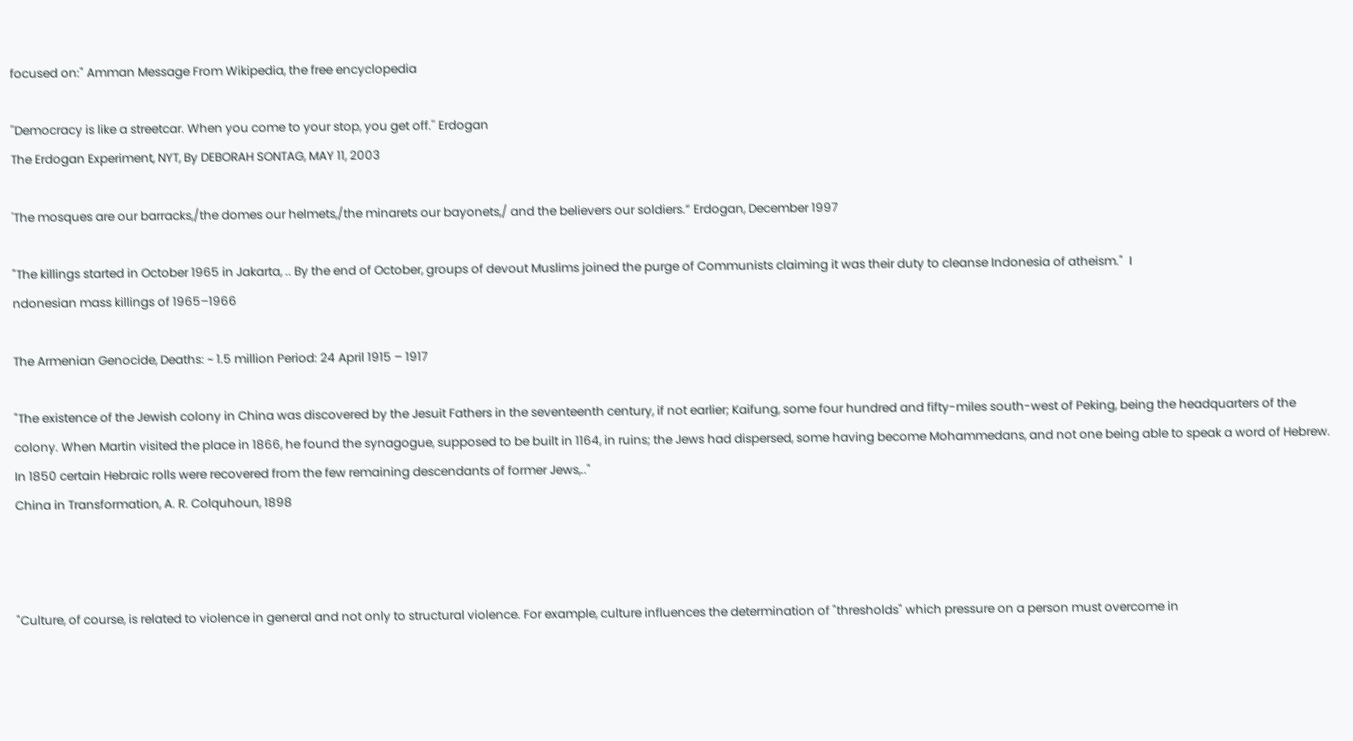focused on:" Amman Message From Wikipedia, the free encyclopedia

''Democracy is like a streetcar. When you come to your stop, you get off.'' Erdogan
The Erdogan Experiment, NYT, By DEBORAH SONTAG, MAY 11, 2003

'The mosques are our barracks,/the domes our helmets,/the minarets our bayonets,/ and the believers our soldiers.” Erdogan, December 1997

"The killings started in October 1965 in Jakarta, .. By the end of October, groups of devout Muslims joined the purge of Communists claiming it was their duty to cleanse Indonesia of atheism."  I
ndonesian mass killings of 1965–1966

The Armenian Genocide, Deaths: ~ 1.5 million Period: 24 April 1915 – 1917

"The existence of the Jewish colony in China was discovered by the Jesuit Fathers in the seventeenth century, if not earlier; Kaifung, some four hundred and fifty-miles south-west of Peking, being the headquarters of the colony. When Martin visited the place in 1866, he found the synagogue, supposed to be built in 1164, in ruins; the Jews had dispersed, some having become Mohammedans, and not one being able to speak a word of Hebrew. In 1850 certain Hebraic rolls were recovered from the few remaining descendants of former Jews,.."
China in Transformation, A. R. Colquhoun, 1898



"Culture, of course, is related to violence in general and not only to structural violence. For example, culture influences the determination of "thresholds" which pressure on a person must overcome in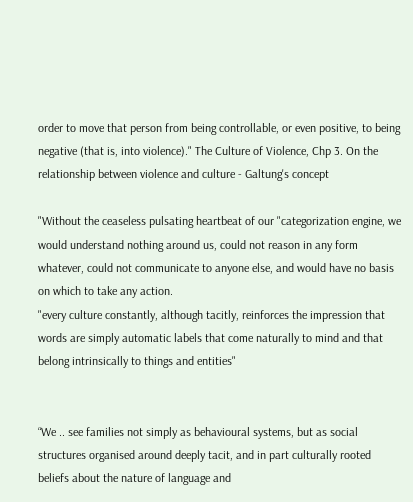order to move that person from being controllable, or even positive, to being negative (that is, into violence)." The Culture of Violence, Chp 3. On the relationship between violence and culture - Galtung's concept

"Without the ceaseless pulsating heartbeat of our "categorization engine, we would understand nothing around us, could not reason in any form whatever, could not communicate to anyone else, and would have no basis on which to take any action.
"every culture constantly, although tacitly, reinforces the impression that words are simply automatic labels that come naturally to mind and that belong intrinsically to things and entities"


“We .. see families not simply as behavioural systems, but as social structures organised around deeply tacit, and in part culturally rooted beliefs about the nature of language and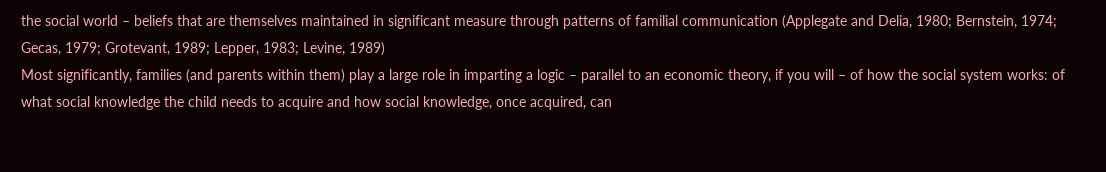the social world – beliefs that are themselves maintained in significant measure through patterns of familial communication (Applegate and Delia, 1980; Bernstein, 1974; Gecas, 1979; Grotevant, 1989; Lepper, 1983; Levine, 1989)
Most significantly, families (and parents within them) play a large role in imparting a logic – parallel to an economic theory, if you will – of how the social system works: of what social knowledge the child needs to acquire and how social knowledge, once acquired, can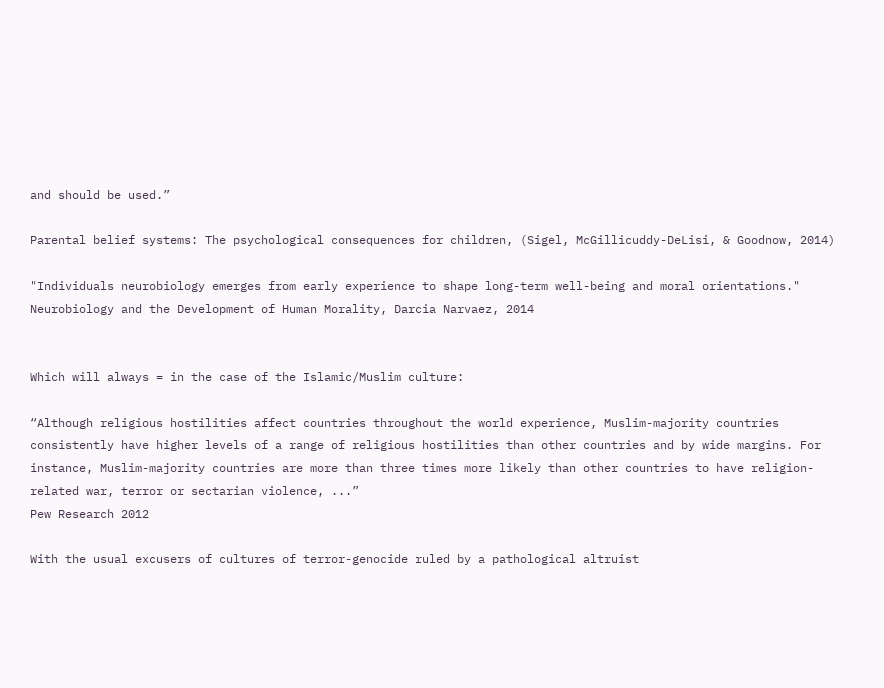and should be used.”

Parental belief systems: The psychological consequences for children, (Sigel, McGillicuddy-DeLisi, & Goodnow, 2014)

"Individuals neurobiology emerges from early experience to shape long-term well-being and moral orientations." Neurobiology and the Development of Human Morality, Darcia Narvaez, 2014


Which will always = in the case of the Islamic/Muslim culture:

“Although religious hostilities affect countries throughout the world experience, Muslim-majority countries consistently have higher levels of a range of religious hostilities than other countries and by wide margins. For instance, Muslim-majority countries are more than three times more likely than other countries to have religion-related war, terror or sectarian violence, ...”
Pew Research 2012

With the usual excusers of cultures of terror-genocide ruled by a pathological altruist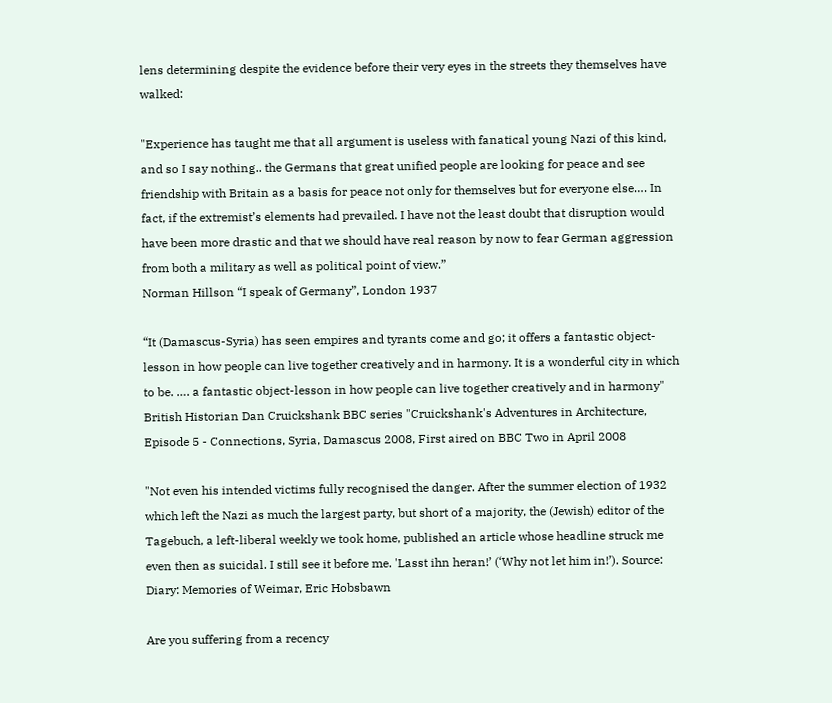lens determining despite the evidence before their very eyes in the streets they themselves have walked:

"Experience has taught me that all argument is useless with fanatical young Nazi of this kind, and so I say nothing.. the Germans that great unified people are looking for peace and see friendship with Britain as a basis for peace not only for themselves but for everyone else…. In fact, if the extremist’s elements had prevailed. I have not the least doubt that disruption would have been more drastic and that we should have real reason by now to fear German aggression from both a military as well as political point of view.”
Norman Hillson “I speak of Germany”, London 1937

“It (Damascus-Syria) has seen empires and tyrants come and go; it offers a fantastic object-lesson in how people can live together creatively and in harmony. It is a wonderful city in which to be. …. a fantastic object-lesson in how people can live together creatively and in harmony"
British Historian Dan Cruickshank BBC series "Cruickshank's Adventures in Architecture, Episode 5 - Connections, Syria, Damascus 2008, First aired on BBC Two in April 2008

"Not even his intended victims fully recognised the danger. After the summer election of 1932 which left the Nazi as much the largest party, but short of a majority, the (Jewish) editor of the Tagebuch, a left-liberal weekly we took home, published an article whose headline struck me even then as suicidal. I still see it before me. 'Lasst ihn heran!’ (‘Why not let him in!’). Source: Diary: Memories of Weimar, Eric Hobsbawn

Are you suffering from a recency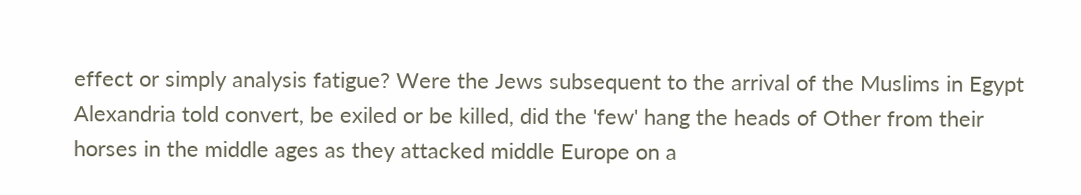effect or simply analysis fatigue? Were the Jews subsequent to the arrival of the Muslims in Egypt Alexandria told convert, be exiled or be killed, did the 'few' hang the heads of Other from their horses in the middle ages as they attacked middle Europe on a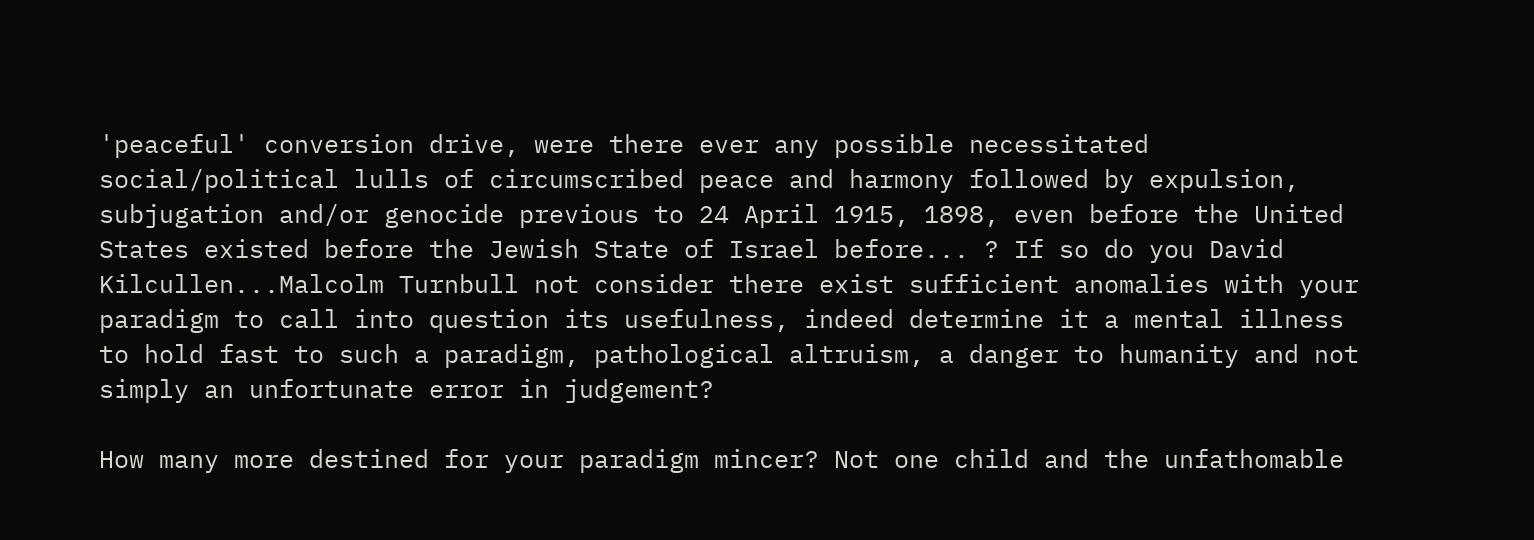'peaceful' conversion drive, were there ever any possible necessitated social/political lulls of circumscribed peace and harmony followed by expulsion, subjugation and/or genocide previous to 24 April 1915, 1898, even before the United States existed before the Jewish State of Israel before... ? If so do you David Kilcullen...Malcolm Turnbull not consider there exist sufficient anomalies with your paradigm to call into question its usefulness, indeed determine it a mental illness to hold fast to such a paradigm, pathological altruism, a danger to humanity and not simply an unfortunate error in judgement?

How many more destined for your paradigm mincer? Not one child and the unfathomable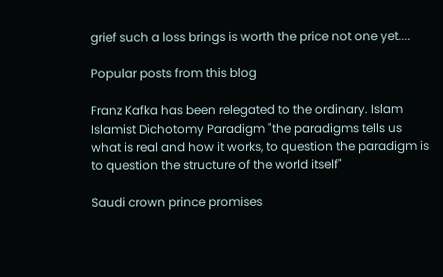grief such a loss brings is worth the price not one yet....

Popular posts from this blog

Franz Kafka has been relegated to the ordinary. Islam Islamist Dichotomy Paradigm "the paradigms tells us what is real and how it works, to question the paradigm is to question the structure of the world itself"

Saudi crown prince promises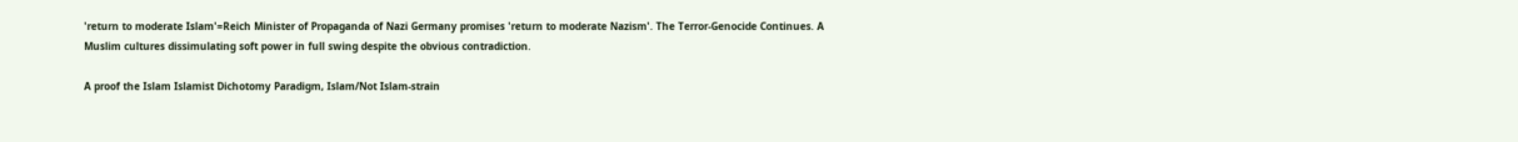'return to moderate Islam'=Reich Minister of Propaganda of Nazi Germany promises 'return to moderate Nazism'. The Terror-Genocide Continues. A Muslim cultures dissimulating soft power in full swing despite the obvious contradiction.

A proof the Islam Islamist Dichotomy Paradigm, Islam/Not Islam-strain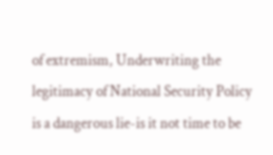of extremism, Underwriting the legitimacy of National Security Policy is a dangerous lie-is it not time to be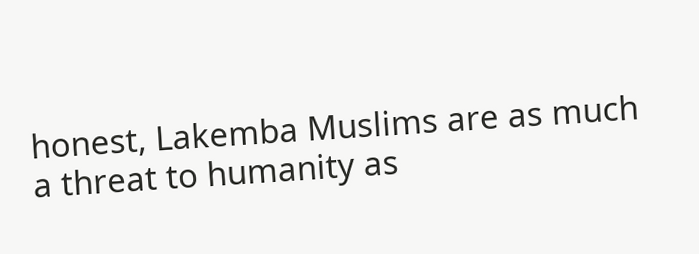honest, Lakemba Muslims are as much a threat to humanity as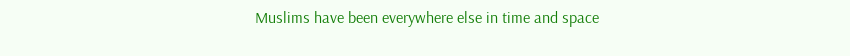Muslims have been everywhere else in time and space